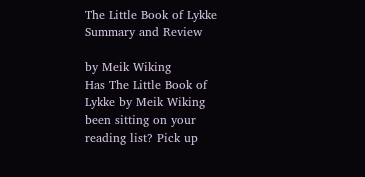The Little Book of Lykke Summary and Review

by Meik Wiking
Has The Little Book of Lykke by Meik Wiking been sitting on your reading list? Pick up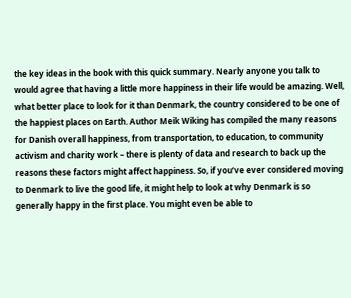the key ideas in the book with this quick summary. Nearly anyone you talk to would agree that having a little more happiness in their life would be amazing. Well, what better place to look for it than Denmark, the country considered to be one of the happiest places on Earth. Author Meik Wiking has compiled the many reasons for Danish overall happiness, from transportation, to education, to community activism and charity work – there is plenty of data and research to back up the reasons these factors might affect happiness. So, if you’ve ever considered moving to Denmark to live the good life, it might help to look at why Denmark is so generally happy in the first place. You might even be able to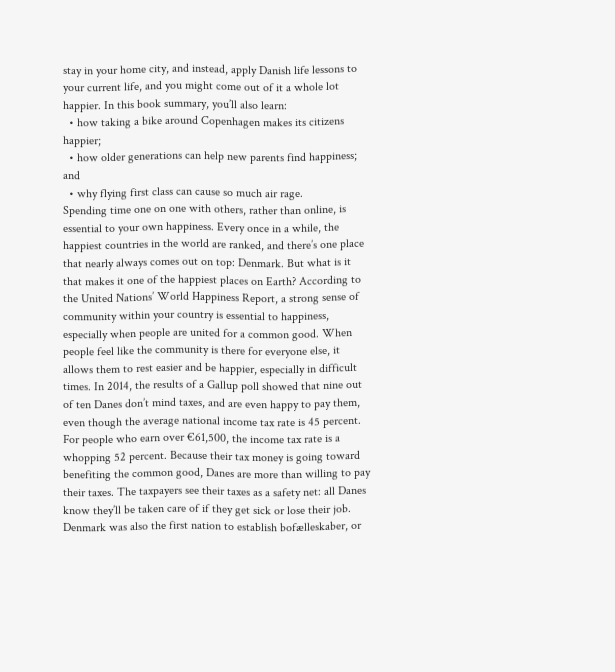stay in your home city, and instead, apply Danish life lessons to your current life, and you might come out of it a whole lot happier. In this book summary, you’ll also learn:
  • how taking a bike around Copenhagen makes its citizens happier;
  • how older generations can help new parents find happiness; and
  • why flying first class can cause so much air rage.
Spending time one on one with others, rather than online, is essential to your own happiness. Every once in a while, the happiest countries in the world are ranked, and there’s one place that nearly always comes out on top: Denmark. But what is it that makes it one of the happiest places on Earth? According to the United Nations’ World Happiness Report, a strong sense of community within your country is essential to happiness, especially when people are united for a common good. When people feel like the community is there for everyone else, it allows them to rest easier and be happier, especially in difficult times. In 2014, the results of a Gallup poll showed that nine out of ten Danes don’t mind taxes, and are even happy to pay them, even though the average national income tax rate is 45 percent. For people who earn over €61,500, the income tax rate is a whopping 52 percent. Because their tax money is going toward benefiting the common good, Danes are more than willing to pay their taxes. The taxpayers see their taxes as a safety net: all Danes know they’ll be taken care of if they get sick or lose their job. Denmark was also the first nation to establish bofælleskaber, or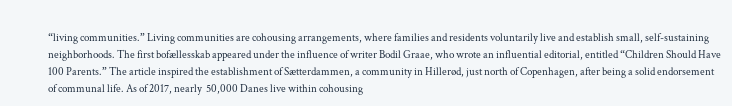“living communities.” Living communities are cohousing arrangements, where families and residents voluntarily live and establish small, self-sustaining neighborhoods. The first bofællesskab appeared under the influence of writer Bodil Graae, who wrote an influential editorial, entitled “Children Should Have 100 Parents.” The article inspired the establishment of Sætterdammen, a community in Hillerød, just north of Copenhagen, after being a solid endorsement of communal life. As of 2017, nearly  50,000 Danes live within cohousing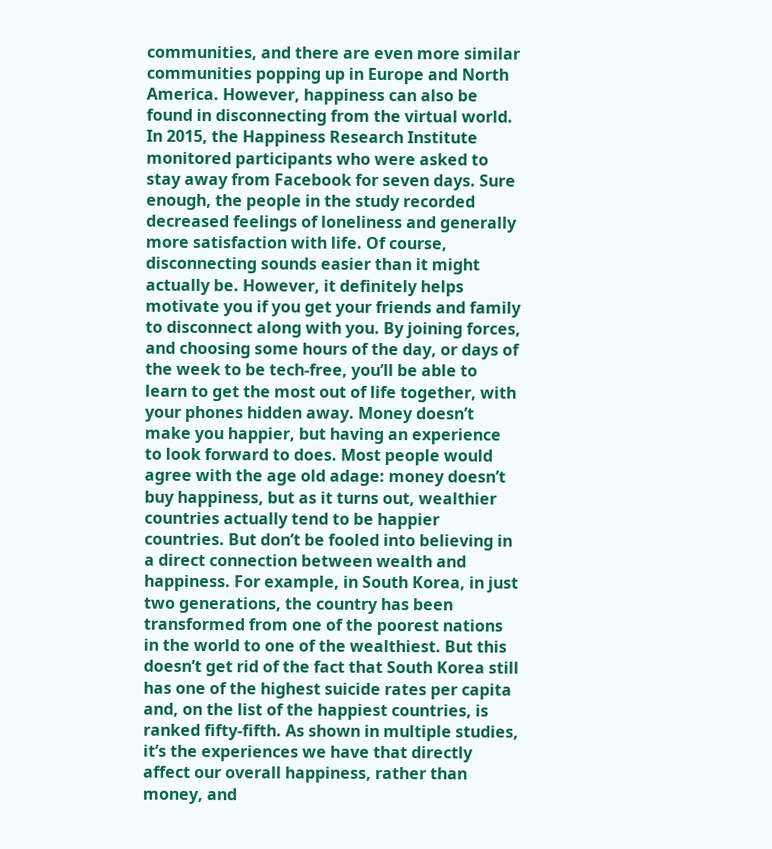communities, and there are even more similar communities popping up in Europe and North America. However, happiness can also be found in disconnecting from the virtual world. In 2015, the Happiness Research Institute monitored participants who were asked to stay away from Facebook for seven days. Sure enough, the people in the study recorded decreased feelings of loneliness and generally more satisfaction with life. Of course, disconnecting sounds easier than it might actually be. However, it definitely helps motivate you if you get your friends and family to disconnect along with you. By joining forces, and choosing some hours of the day, or days of the week to be tech-free, you’ll be able to learn to get the most out of life together, with your phones hidden away. Money doesn’t make you happier, but having an experience to look forward to does. Most people would agree with the age old adage: money doesn’t buy happiness, but as it turns out, wealthier countries actually tend to be happier countries. But don’t be fooled into believing in a direct connection between wealth and happiness. For example, in South Korea, in just two generations, the country has been transformed from one of the poorest nations in the world to one of the wealthiest. But this doesn’t get rid of the fact that South Korea still has one of the highest suicide rates per capita and, on the list of the happiest countries, is ranked fifty-fifth. As shown in multiple studies, it’s the experiences we have that directly affect our overall happiness, rather than money, and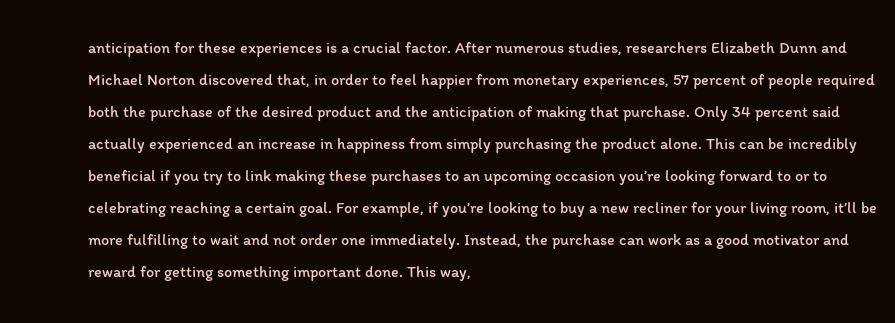anticipation for these experiences is a crucial factor. After numerous studies, researchers Elizabeth Dunn and Michael Norton discovered that, in order to feel happier from monetary experiences, 57 percent of people required both the purchase of the desired product and the anticipation of making that purchase. Only 34 percent said actually experienced an increase in happiness from simply purchasing the product alone. This can be incredibly beneficial if you try to link making these purchases to an upcoming occasion you’re looking forward to or to celebrating reaching a certain goal. For example, if you’re looking to buy a new recliner for your living room, it’ll be more fulfilling to wait and not order one immediately. Instead, the purchase can work as a good motivator and reward for getting something important done. This way,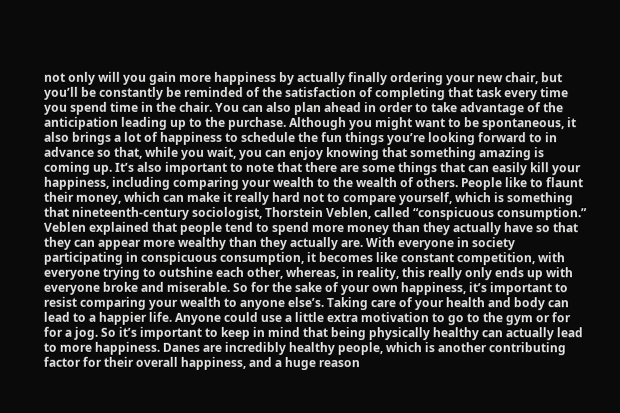not only will you gain more happiness by actually finally ordering your new chair, but you’ll be constantly be reminded of the satisfaction of completing that task every time you spend time in the chair. You can also plan ahead in order to take advantage of the anticipation leading up to the purchase. Although you might want to be spontaneous, it also brings a lot of happiness to schedule the fun things you’re looking forward to in advance so that, while you wait, you can enjoy knowing that something amazing is coming up. It’s also important to note that there are some things that can easily kill your happiness, including comparing your wealth to the wealth of others. People like to flaunt their money, which can make it really hard not to compare yourself, which is something that nineteenth-century sociologist, Thorstein Veblen, called “conspicuous consumption.” Veblen explained that people tend to spend more money than they actually have so that they can appear more wealthy than they actually are. With everyone in society participating in conspicuous consumption, it becomes like constant competition, with everyone trying to outshine each other, whereas, in reality, this really only ends up with everyone broke and miserable. So for the sake of your own happiness, it’s important to resist comparing your wealth to anyone else’s. Taking care of your health and body can lead to a happier life. Anyone could use a little extra motivation to go to the gym or for for a jog. So it’s important to keep in mind that being physically healthy can actually lead to more happiness. Danes are incredibly healthy people, which is another contributing factor for their overall happiness, and a huge reason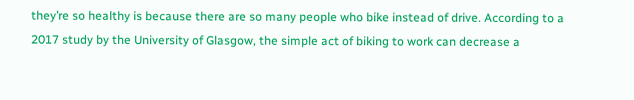they’re so healthy is because there are so many people who bike instead of drive. According to a 2017 study by the University of Glasgow, the simple act of biking to work can decrease a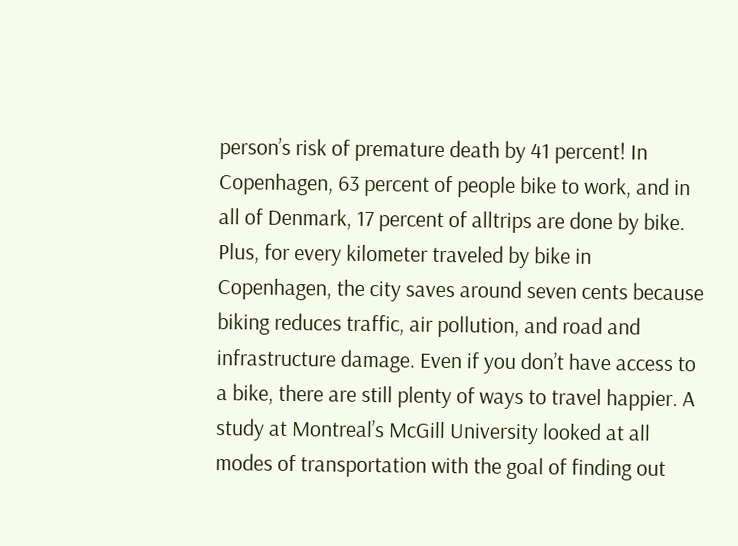person’s risk of premature death by 41 percent! In Copenhagen, 63 percent of people bike to work, and in all of Denmark, 17 percent of alltrips are done by bike. Plus, for every kilometer traveled by bike in Copenhagen, the city saves around seven cents because biking reduces traffic, air pollution, and road and infrastructure damage. Even if you don’t have access to a bike, there are still plenty of ways to travel happier. A study at Montreal’s McGill University looked at all modes of transportation with the goal of finding out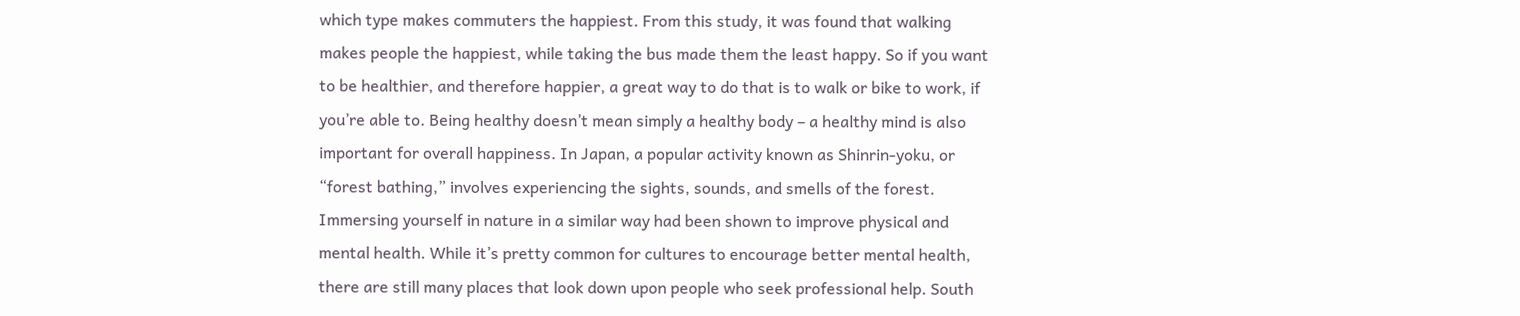which type makes commuters the happiest. From this study, it was found that walking makes people the happiest, while taking the bus made them the least happy. So if you want to be healthier, and therefore happier, a great way to do that is to walk or bike to work, if you’re able to. Being healthy doesn’t mean simply a healthy body – a healthy mind is also important for overall happiness. In Japan, a popular activity known as Shinrin-yoku, or “forest bathing,” involves experiencing the sights, sounds, and smells of the forest. Immersing yourself in nature in a similar way had been shown to improve physical and mental health. While it’s pretty common for cultures to encourage better mental health, there are still many places that look down upon people who seek professional help. South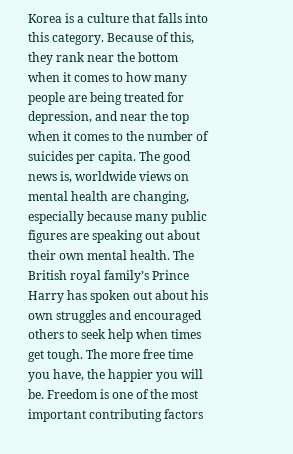Korea is a culture that falls into this category. Because of this, they rank near the bottom when it comes to how many people are being treated for depression, and near the top when it comes to the number of suicides per capita. The good news is, worldwide views on mental health are changing, especially because many public figures are speaking out about their own mental health. The British royal family’s Prince Harry has spoken out about his own struggles and encouraged others to seek help when times get tough. The more free time you have, the happier you will be. Freedom is one of the most important contributing factors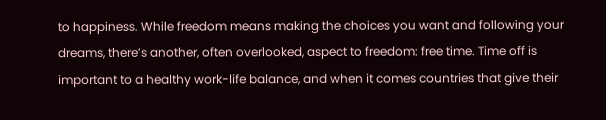to happiness. While freedom means making the choices you want and following your dreams, there’s another, often overlooked, aspect to freedom: free time. Time off is important to a healthy work-life balance, and when it comes countries that give their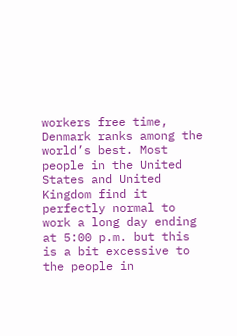workers free time, Denmark ranks among the world’s best. Most people in the United States and United Kingdom find it perfectly normal to work a long day ending at 5:00 p.m. but this is a bit excessive to the people in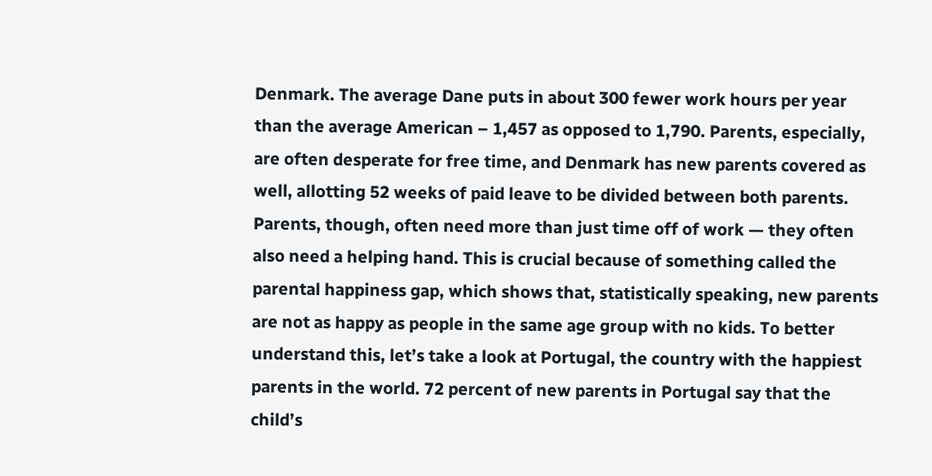Denmark. The average Dane puts in about 300 fewer work hours per year than the average American – 1,457 as opposed to 1,790. Parents, especially, are often desperate for free time, and Denmark has new parents covered as well, allotting 52 weeks of paid leave to be divided between both parents. Parents, though, often need more than just time off of work — they often also need a helping hand. This is crucial because of something called the parental happiness gap, which shows that, statistically speaking, new parents are not as happy as people in the same age group with no kids. To better understand this, let’s take a look at Portugal, the country with the happiest parents in the world. 72 percent of new parents in Portugal say that the child’s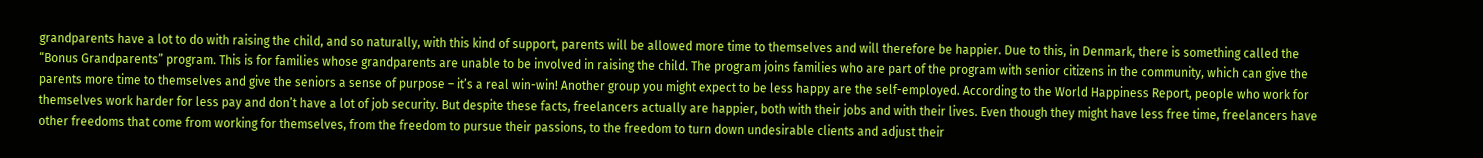grandparents have a lot to do with raising the child, and so naturally, with this kind of support, parents will be allowed more time to themselves and will therefore be happier. Due to this, in Denmark, there is something called the “Bonus Grandparents” program. This is for families whose grandparents are unable to be involved in raising the child. The program joins families who are part of the program with senior citizens in the community, which can give the parents more time to themselves and give the seniors a sense of purpose – it’s a real win-win! Another group you might expect to be less happy are the self-employed. According to the World Happiness Report, people who work for themselves work harder for less pay and don’t have a lot of job security. But despite these facts, freelancers actually are happier, both with their jobs and with their lives. Even though they might have less free time, freelancers have other freedoms that come from working for themselves, from the freedom to pursue their passions, to the freedom to turn down undesirable clients and adjust their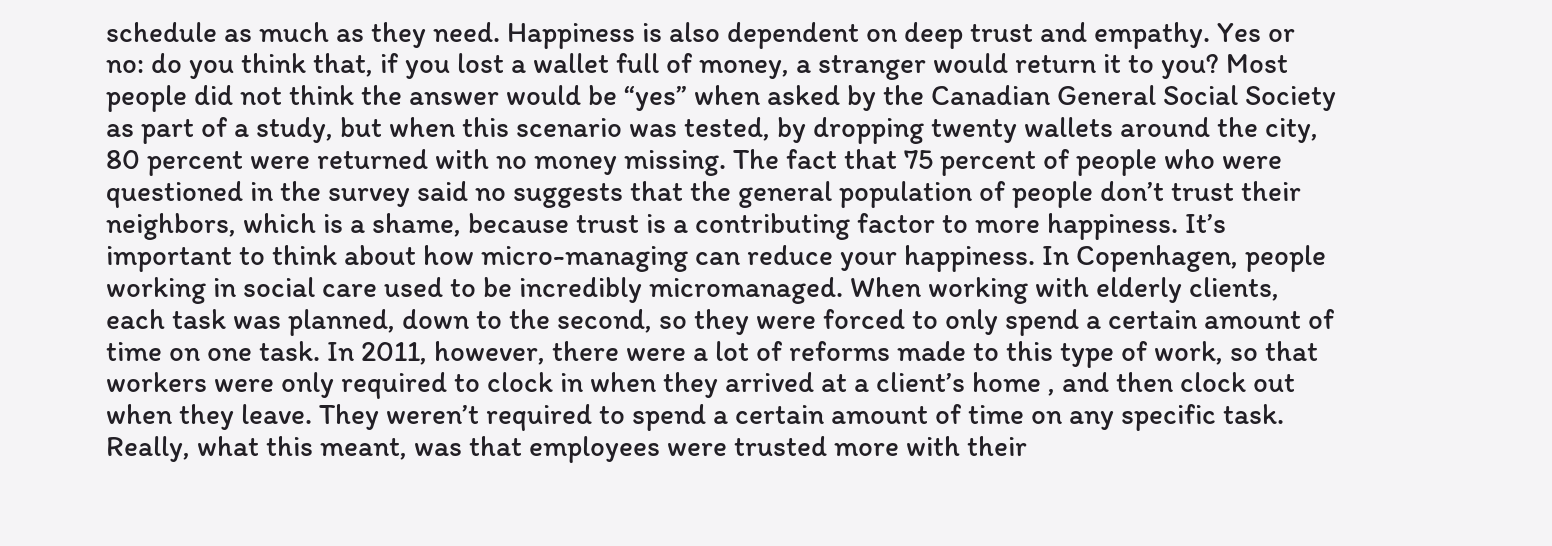schedule as much as they need. Happiness is also dependent on deep trust and empathy. Yes or no: do you think that, if you lost a wallet full of money, a stranger would return it to you? Most people did not think the answer would be “yes” when asked by the Canadian General Social Society as part of a study, but when this scenario was tested, by dropping twenty wallets around the city, 80 percent were returned with no money missing. The fact that 75 percent of people who were questioned in the survey said no suggests that the general population of people don’t trust their neighbors, which is a shame, because trust is a contributing factor to more happiness. It’s important to think about how micro-managing can reduce your happiness. In Copenhagen, people working in social care used to be incredibly micromanaged. When working with elderly clients, each task was planned, down to the second, so they were forced to only spend a certain amount of time on one task. In 2011, however, there were a lot of reforms made to this type of work, so that workers were only required to clock in when they arrived at a client’s home , and then clock out when they leave. They weren’t required to spend a certain amount of time on any specific task. Really, what this meant, was that employees were trusted more with their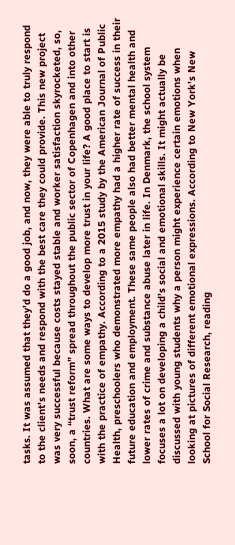tasks. It was assumed that they’d do a good job, and now, they were able to truly respond to the client’s needs and respond with the best care they could provide. This new project was very successful because costs stayed stable and worker satisfaction skyrocketed, so, soon, a “trust reform” spread throughout the public sector of Copenhagen and into other countries. What are some ways to develop more trust in your life? A good place to start is with the practice of empathy. According to a 2015 study by the American Journal of Public Health, preschoolers who demonstrated more empathy had a higher rate of success in their future education and employment. These same people also had better mental health and lower rates of crime and substance abuse later in life. In Denmark, the school system focuses a lot on developing a child’s social and emotional skills. It might actually be discussed with young students why a person might experience certain emotions when looking at pictures of different emotional expressions. According to New York’s New School for Social Research, reading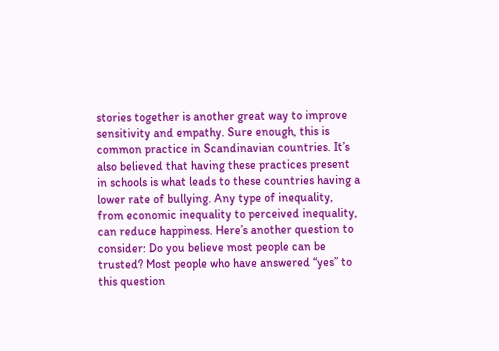stories together is another great way to improve sensitivity and empathy. Sure enough, this is common practice in Scandinavian countries. It’s also believed that having these practices present in schools is what leads to these countries having a lower rate of bullying. Any type of inequality, from economic inequality to perceived inequality, can reduce happiness. Here’s another question to consider: Do you believe most people can be trusted? Most people who have answered “yes” to this question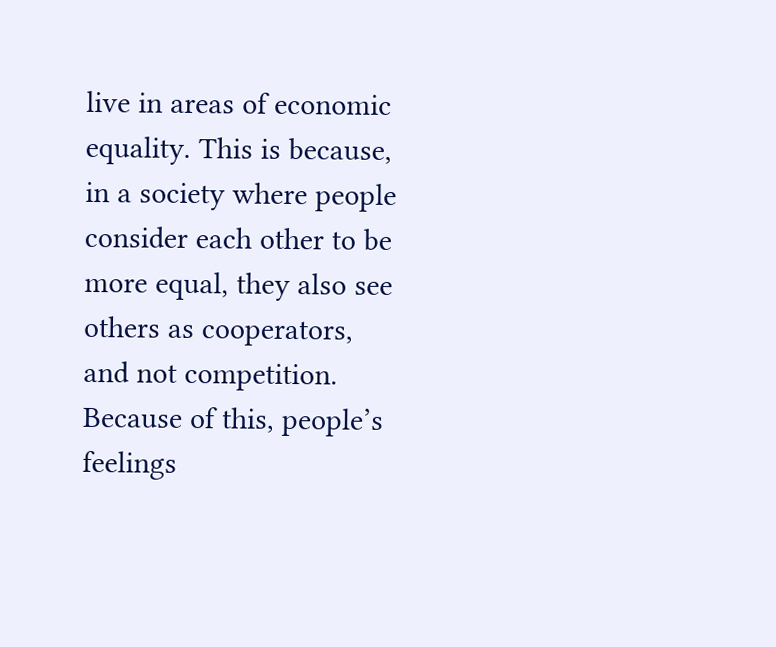live in areas of economic equality. This is because, in a society where people consider each other to be more equal, they also see others as cooperators, and not competition. Because of this, people’s feelings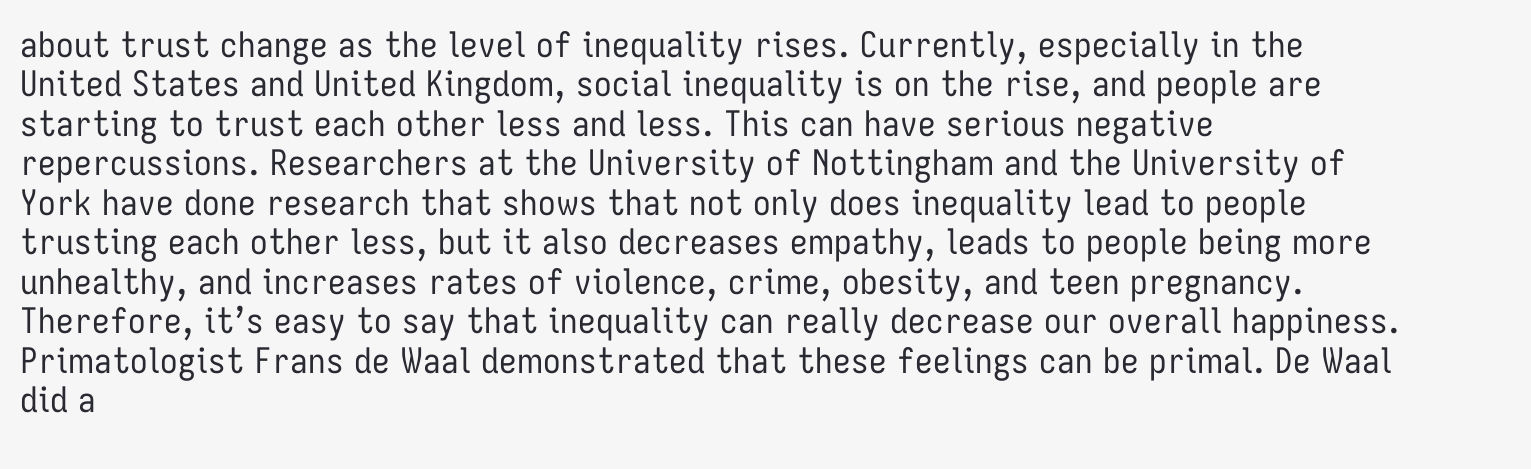about trust change as the level of inequality rises. Currently, especially in the United States and United Kingdom, social inequality is on the rise, and people are starting to trust each other less and less. This can have serious negative repercussions. Researchers at the University of Nottingham and the University of York have done research that shows that not only does inequality lead to people trusting each other less, but it also decreases empathy, leads to people being more unhealthy, and increases rates of violence, crime, obesity, and teen pregnancy. Therefore, it’s easy to say that inequality can really decrease our overall happiness. Primatologist Frans de Waal demonstrated that these feelings can be primal. De Waal did a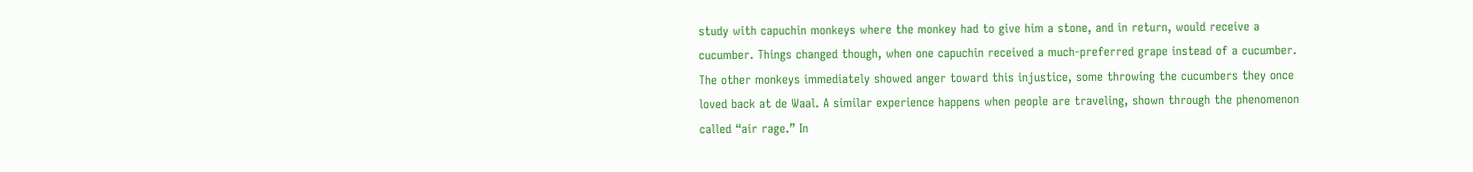study with capuchin monkeys where the monkey had to give him a stone, and in return, would receive a cucumber. Things changed though, when one capuchin received a much-preferred grape instead of a cucumber. The other monkeys immediately showed anger toward this injustice, some throwing the cucumbers they once loved back at de Waal. A similar experience happens when people are traveling, shown through the phenomenon called “air rage.” In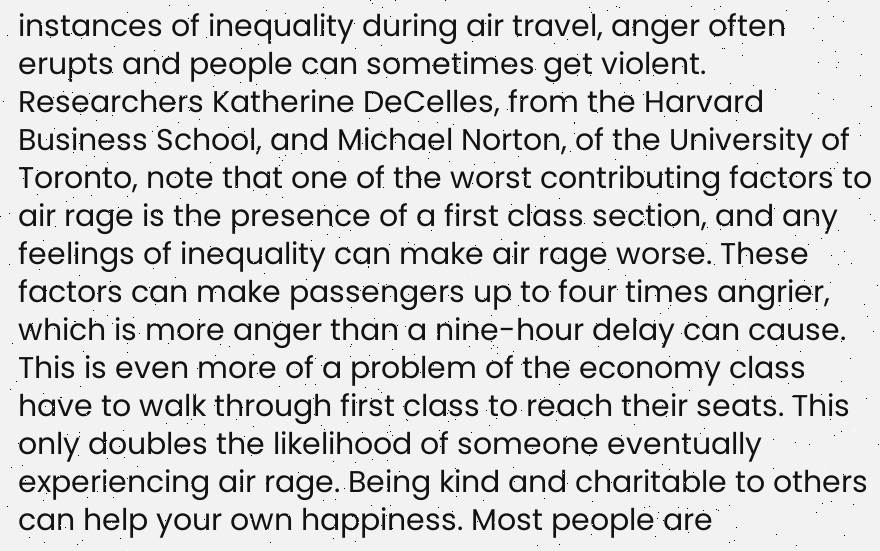instances of inequality during air travel, anger often erupts and people can sometimes get violent. Researchers Katherine DeCelles, from the Harvard Business School, and Michael Norton, of the University of Toronto, note that one of the worst contributing factors to air rage is the presence of a first class section, and any feelings of inequality can make air rage worse. These factors can make passengers up to four times angrier, which is more anger than a nine-hour delay can cause. This is even more of a problem of the economy class have to walk through first class to reach their seats. This only doubles the likelihood of someone eventually experiencing air rage. Being kind and charitable to others can help your own happiness. Most people are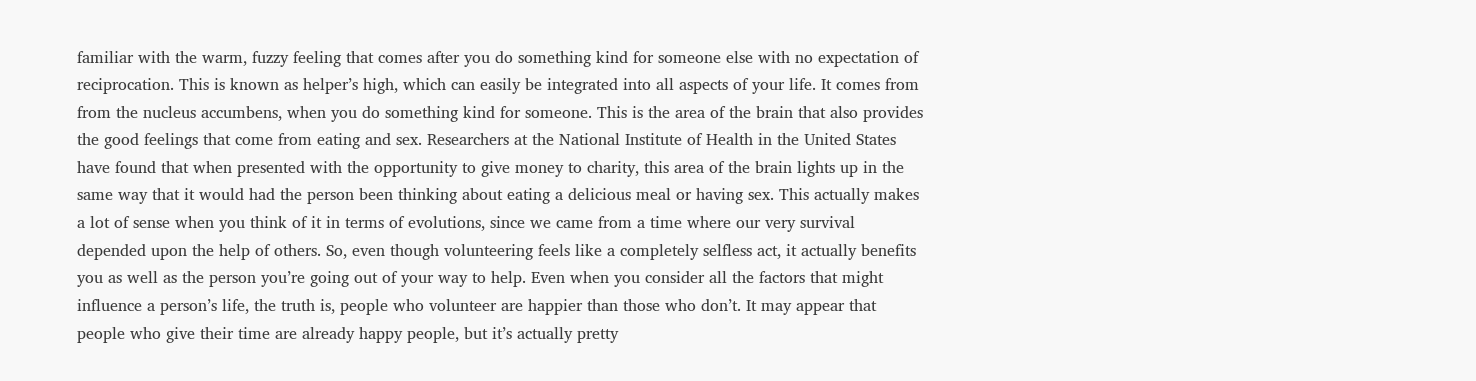familiar with the warm, fuzzy feeling that comes after you do something kind for someone else with no expectation of reciprocation. This is known as helper’s high, which can easily be integrated into all aspects of your life. It comes from from the nucleus accumbens, when you do something kind for someone. This is the area of the brain that also provides the good feelings that come from eating and sex. Researchers at the National Institute of Health in the United States have found that when presented with the opportunity to give money to charity, this area of the brain lights up in the same way that it would had the person been thinking about eating a delicious meal or having sex. This actually makes a lot of sense when you think of it in terms of evolutions, since we came from a time where our very survival depended upon the help of others. So, even though volunteering feels like a completely selfless act, it actually benefits you as well as the person you’re going out of your way to help. Even when you consider all the factors that might influence a person’s life, the truth is, people who volunteer are happier than those who don’t. It may appear that people who give their time are already happy people, but it’s actually pretty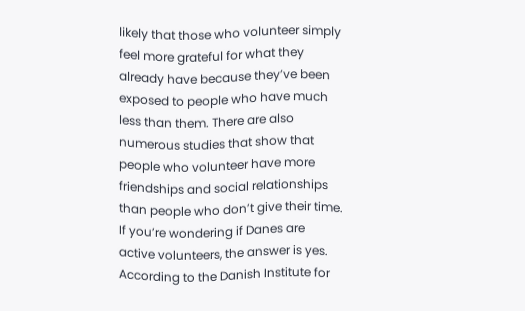likely that those who volunteer simply feel more grateful for what they already have because they’ve been exposed to people who have much less than them. There are also numerous studies that show that people who volunteer have more friendships and social relationships than people who don’t give their time. If you’re wondering if Danes are active volunteers, the answer is yes. According to the Danish Institute for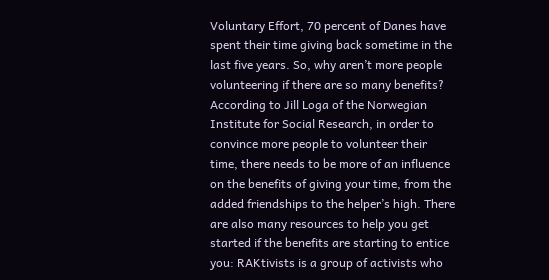Voluntary Effort, 70 percent of Danes have spent their time giving back sometime in the last five years. So, why aren’t more people volunteering if there are so many benefits? According to Jill Loga of the Norwegian Institute for Social Research, in order to convince more people to volunteer their time, there needs to be more of an influence on the benefits of giving your time, from the added friendships to the helper’s high. There are also many resources to help you get started if the benefits are starting to entice you: RAKtivists is a group of activists who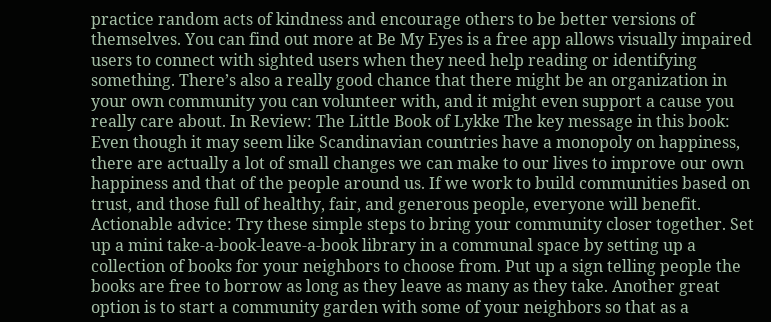practice random acts of kindness and encourage others to be better versions of themselves. You can find out more at Be My Eyes is a free app allows visually impaired users to connect with sighted users when they need help reading or identifying something. There’s also a really good chance that there might be an organization in your own community you can volunteer with, and it might even support a cause you really care about. In Review: The Little Book of Lykke The key message in this book: Even though it may seem like Scandinavian countries have a monopoly on happiness, there are actually a lot of small changes we can make to our lives to improve our own happiness and that of the people around us. If we work to build communities based on trust, and those full of healthy, fair, and generous people, everyone will benefit.  Actionable advice: Try these simple steps to bring your community closer together. Set up a mini take-a-book-leave-a-book library in a communal space by setting up a collection of books for your neighbors to choose from. Put up a sign telling people the books are free to borrow as long as they leave as many as they take. Another great option is to start a community garden with some of your neighbors so that as a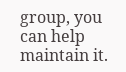group, you can help maintain it.